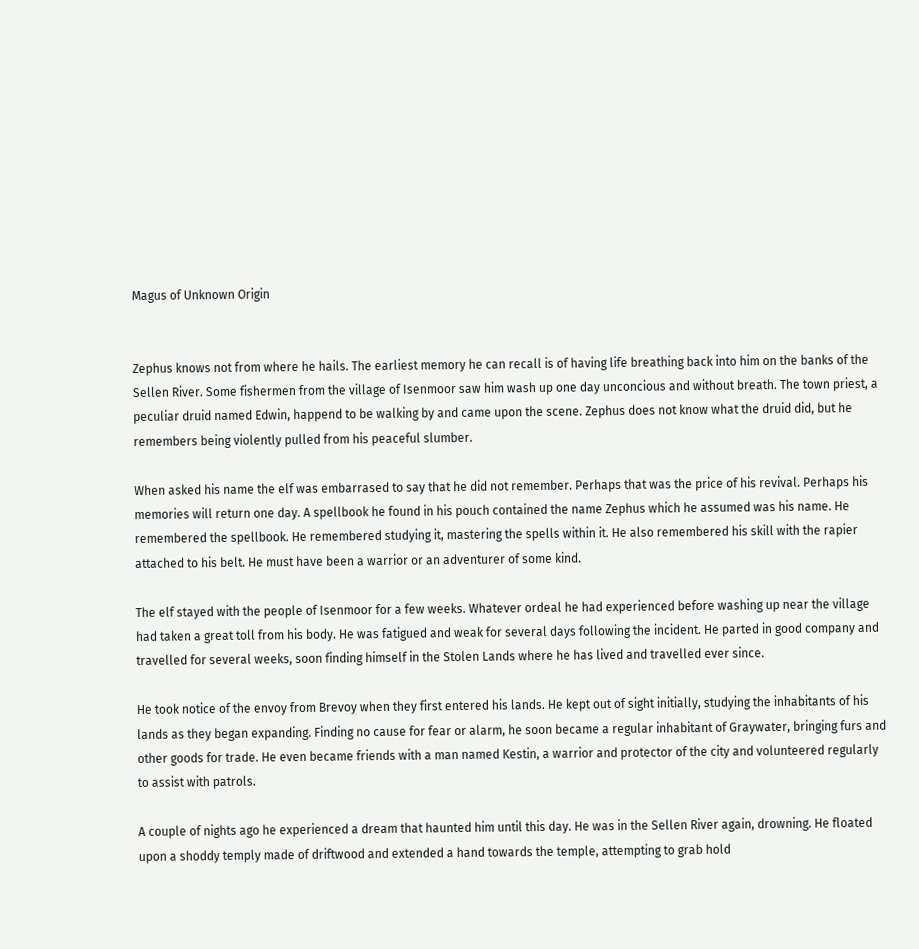Magus of Unknown Origin


Zephus knows not from where he hails. The earliest memory he can recall is of having life breathing back into him on the banks of the Sellen River. Some fishermen from the village of Isenmoor saw him wash up one day unconcious and without breath. The town priest, a peculiar druid named Edwin, happend to be walking by and came upon the scene. Zephus does not know what the druid did, but he remembers being violently pulled from his peaceful slumber.

When asked his name the elf was embarrased to say that he did not remember. Perhaps that was the price of his revival. Perhaps his memories will return one day. A spellbook he found in his pouch contained the name Zephus which he assumed was his name. He remembered the spellbook. He remembered studying it, mastering the spells within it. He also remembered his skill with the rapier attached to his belt. He must have been a warrior or an adventurer of some kind.

The elf stayed with the people of Isenmoor for a few weeks. Whatever ordeal he had experienced before washing up near the village had taken a great toll from his body. He was fatigued and weak for several days following the incident. He parted in good company and travelled for several weeks, soon finding himself in the Stolen Lands where he has lived and travelled ever since.

He took notice of the envoy from Brevoy when they first entered his lands. He kept out of sight initially, studying the inhabitants of his lands as they began expanding. Finding no cause for fear or alarm, he soon became a regular inhabitant of Graywater, bringing furs and other goods for trade. He even became friends with a man named Kestin, a warrior and protector of the city and volunteered regularly to assist with patrols.

A couple of nights ago he experienced a dream that haunted him until this day. He was in the Sellen River again, drowning. He floated upon a shoddy temply made of driftwood and extended a hand towards the temple, attempting to grab hold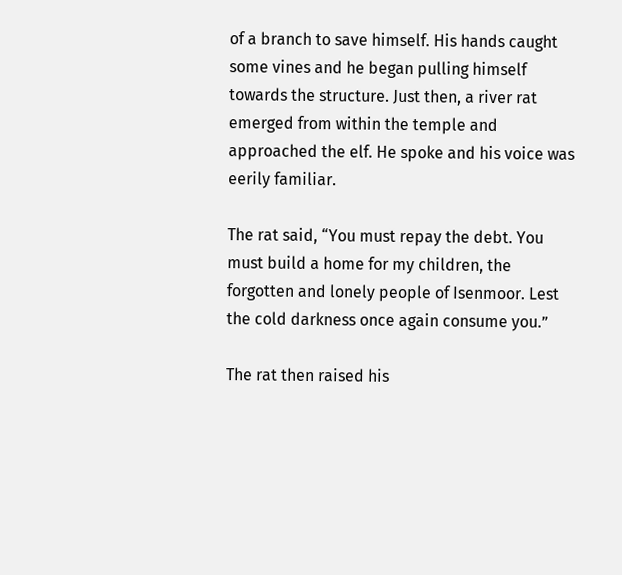of a branch to save himself. His hands caught some vines and he began pulling himself towards the structure. Just then, a river rat emerged from within the temple and approached the elf. He spoke and his voice was eerily familiar.

The rat said, “You must repay the debt. You must build a home for my children, the forgotten and lonely people of Isenmoor. Lest the cold darkness once again consume you.”

The rat then raised his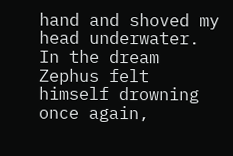hand and shoved my head underwater. In the dream Zephus felt himself drowning once again,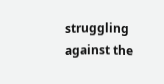struggling against the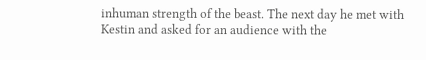inhuman strength of the beast. The next day he met with Kestin and asked for an audience with the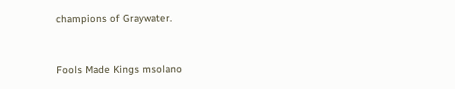champions of Graywater.


Fools Made Kings msolano